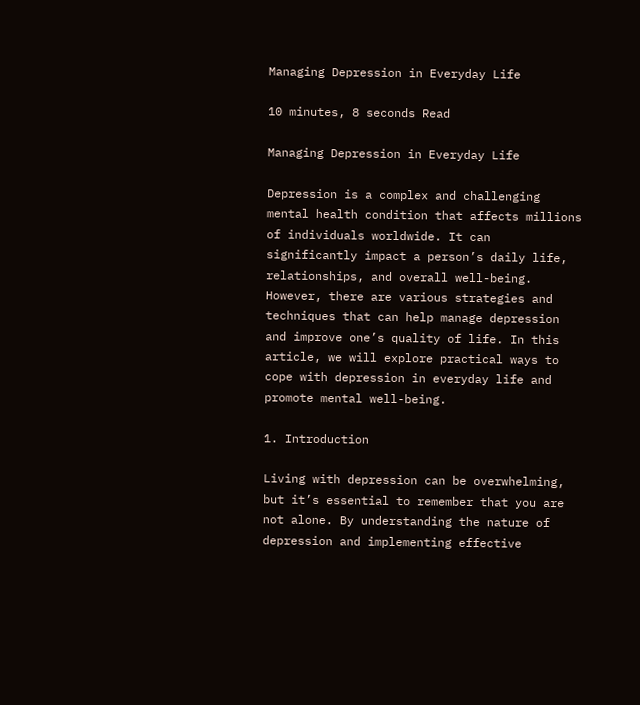Managing Depression in Everyday Life

10 minutes, 8 seconds Read

Managing Depression in Everyday Life

Depression is a complex and challenging mental health condition that affects millions of individuals worldwide. It can significantly impact a person’s daily life, relationships, and overall well-being. However, there are various strategies and techniques that can help manage depression and improve one’s quality of life. In this article, we will explore practical ways to cope with depression in everyday life and promote mental well-being.

1. Introduction

Living with depression can be overwhelming, but it’s essential to remember that you are not alone. By understanding the nature of depression and implementing effective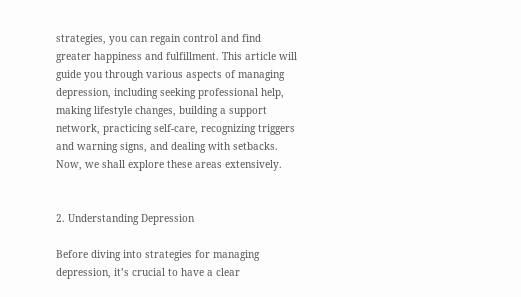strategies, you can regain control and find greater happiness and fulfillment. This article will guide you through various aspects of managing depression, including seeking professional help, making lifestyle changes, building a support network, practicing self-care, recognizing triggers and warning signs, and dealing with setbacks. Now, we shall explore these areas extensively.


2. Understanding Depression

Before diving into strategies for managing depression, it’s crucial to have a clear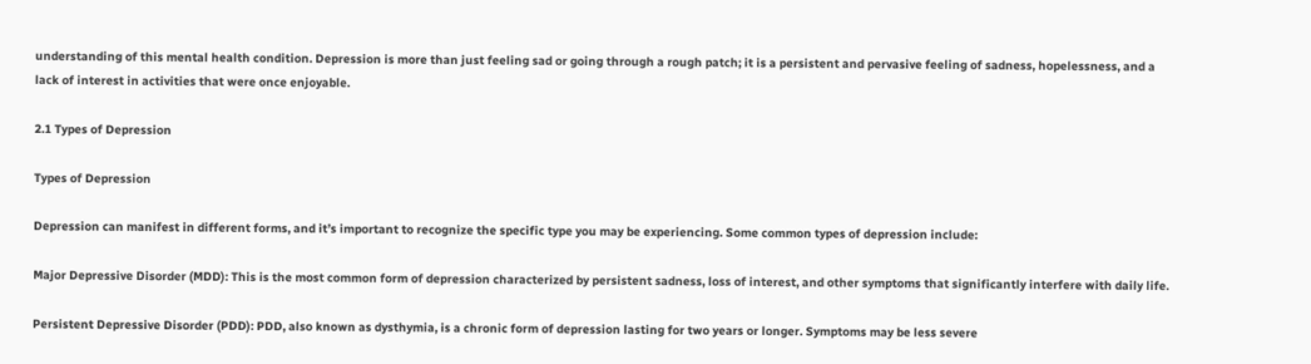understanding of this mental health condition. Depression is more than just feeling sad or going through a rough patch; it is a persistent and pervasive feeling of sadness, hopelessness, and a lack of interest in activities that were once enjoyable.

2.1 Types of Depression

Types of Depression

Depression can manifest in different forms, and it’s important to recognize the specific type you may be experiencing. Some common types of depression include:

Major Depressive Disorder (MDD): This is the most common form of depression characterized by persistent sadness, loss of interest, and other symptoms that significantly interfere with daily life.

Persistent Depressive Disorder (PDD): PDD, also known as dysthymia, is a chronic form of depression lasting for two years or longer. Symptoms may be less severe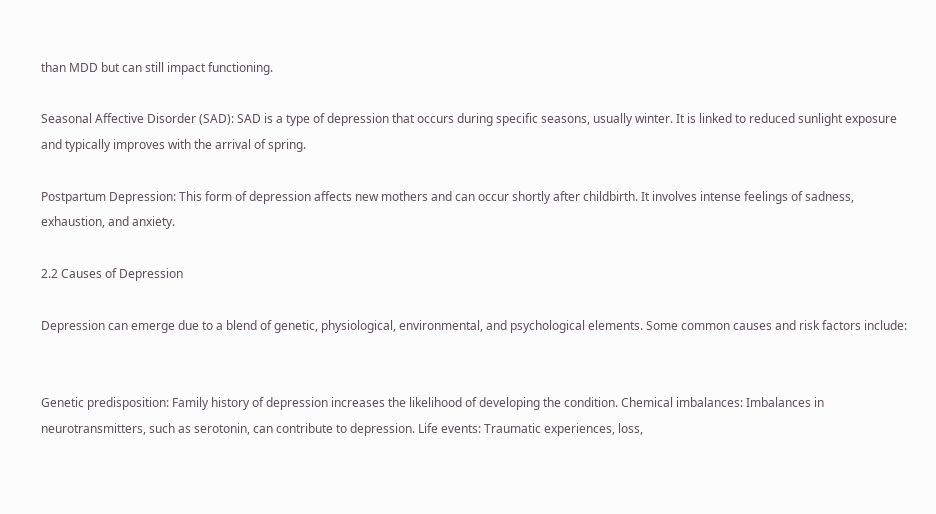than MDD but can still impact functioning.

Seasonal Affective Disorder (SAD): SAD is a type of depression that occurs during specific seasons, usually winter. It is linked to reduced sunlight exposure and typically improves with the arrival of spring.

Postpartum Depression: This form of depression affects new mothers and can occur shortly after childbirth. It involves intense feelings of sadness, exhaustion, and anxiety.

2.2 Causes of Depression

Depression can emerge due to a blend of genetic, physiological, environmental, and psychological elements. Some common causes and risk factors include:


Genetic predisposition: Family history of depression increases the likelihood of developing the condition. Chemical imbalances: Imbalances in neurotransmitters, such as serotonin, can contribute to depression. Life events: Traumatic experiences, loss,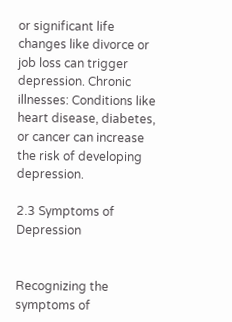or significant life changes like divorce or job loss can trigger depression. Chronic illnesses: Conditions like heart disease, diabetes, or cancer can increase the risk of developing depression.

2.3 Symptoms of Depression


Recognizing the symptoms of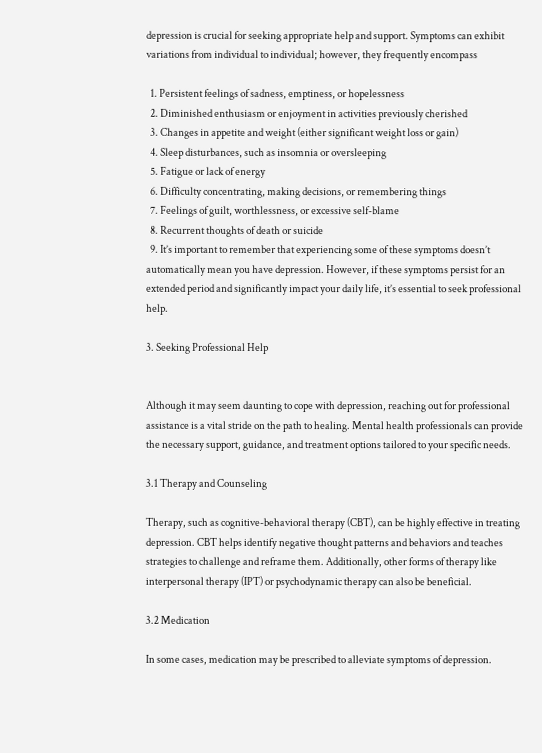depression is crucial for seeking appropriate help and support. Symptoms can exhibit variations from individual to individual; however, they frequently encompass

  1. Persistent feelings of sadness, emptiness, or hopelessness
  2. Diminished enthusiasm or enjoyment in activities previously cherished
  3. Changes in appetite and weight (either significant weight loss or gain)
  4. Sleep disturbances, such as insomnia or oversleeping
  5. Fatigue or lack of energy
  6. Difficulty concentrating, making decisions, or remembering things
  7. Feelings of guilt, worthlessness, or excessive self-blame
  8. Recurrent thoughts of death or suicide
  9. It’s important to remember that experiencing some of these symptoms doesn’t automatically mean you have depression. However, if these symptoms persist for an extended period and significantly impact your daily life, it’s essential to seek professional help.

3. Seeking Professional Help


Although it may seem daunting to cope with depression, reaching out for professional assistance is a vital stride on the path to healing. Mental health professionals can provide the necessary support, guidance, and treatment options tailored to your specific needs.

3.1 Therapy and Counseling

Therapy, such as cognitive-behavioral therapy (CBT), can be highly effective in treating depression. CBT helps identify negative thought patterns and behaviors and teaches strategies to challenge and reframe them. Additionally, other forms of therapy like interpersonal therapy (IPT) or psychodynamic therapy can also be beneficial.

3.2 Medication

In some cases, medication may be prescribed to alleviate symptoms of depression.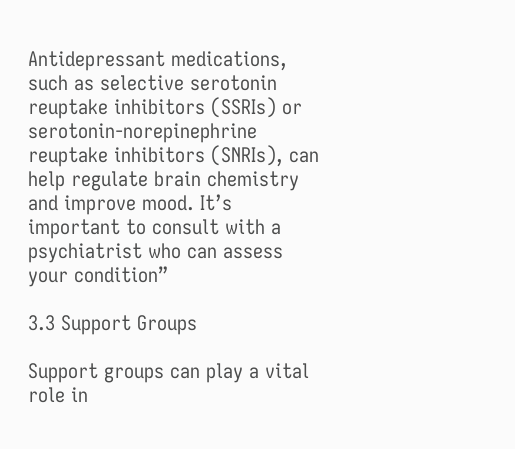Antidepressant medications, such as selective serotonin reuptake inhibitors (SSRIs) or serotonin-norepinephrine reuptake inhibitors (SNRIs), can help regulate brain chemistry and improve mood. It’s important to consult with a psychiatrist who can assess your condition”

3.3 Support Groups

Support groups can play a vital role in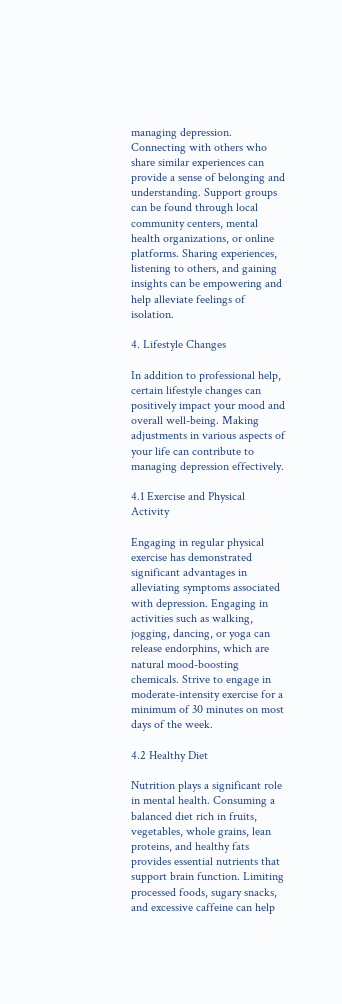managing depression. Connecting with others who share similar experiences can provide a sense of belonging and understanding. Support groups can be found through local community centers, mental health organizations, or online platforms. Sharing experiences, listening to others, and gaining insights can be empowering and help alleviate feelings of isolation.

4. Lifestyle Changes

In addition to professional help, certain lifestyle changes can positively impact your mood and overall well-being. Making adjustments in various aspects of your life can contribute to managing depression effectively.

4.1 Exercise and Physical Activity

Engaging in regular physical exercise has demonstrated significant advantages in alleviating symptoms associated with depression. Engaging in activities such as walking, jogging, dancing, or yoga can release endorphins, which are natural mood-boosting chemicals. Strive to engage in moderate-intensity exercise for a minimum of 30 minutes on most days of the week.

4.2 Healthy Diet

Nutrition plays a significant role in mental health. Consuming a balanced diet rich in fruits, vegetables, whole grains, lean proteins, and healthy fats provides essential nutrients that support brain function. Limiting processed foods, sugary snacks, and excessive caffeine can help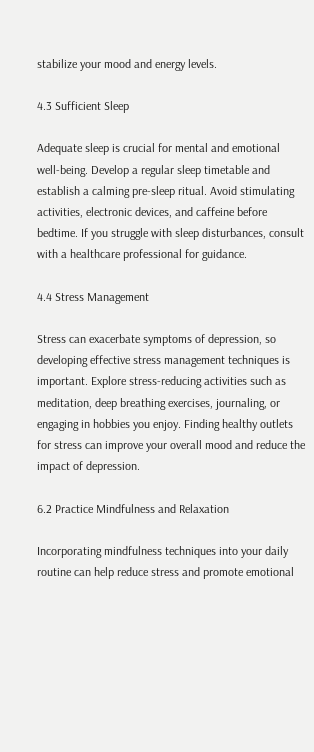stabilize your mood and energy levels.

4.3 Sufficient Sleep

Adequate sleep is crucial for mental and emotional well-being. Develop a regular sleep timetable and establish a calming pre-sleep ritual. Avoid stimulating activities, electronic devices, and caffeine before bedtime. If you struggle with sleep disturbances, consult with a healthcare professional for guidance.

4.4 Stress Management

Stress can exacerbate symptoms of depression, so developing effective stress management techniques is important. Explore stress-reducing activities such as meditation, deep breathing exercises, journaling, or engaging in hobbies you enjoy. Finding healthy outlets for stress can improve your overall mood and reduce the impact of depression.

6.2 Practice Mindfulness and Relaxation

Incorporating mindfulness techniques into your daily routine can help reduce stress and promote emotional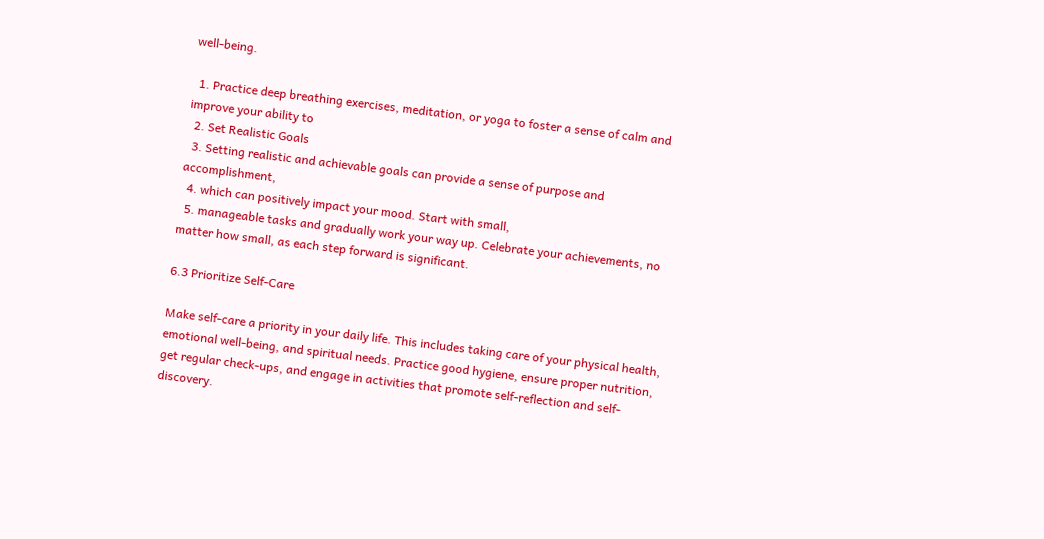well-being.

  1. Practice deep breathing exercises, meditation, or yoga to foster a sense of calm and improve your ability to
  2. Set Realistic Goals
  3. Setting realistic and achievable goals can provide a sense of purpose and accomplishment,
  4. which can positively impact your mood. Start with small,
  5. manageable tasks and gradually work your way up. Celebrate your achievements, no matter how small, as each step forward is significant.

6.3 Prioritize Self-Care

Make self-care a priority in your daily life. This includes taking care of your physical health, emotional well-being, and spiritual needs. Practice good hygiene, ensure proper nutrition, get regular check-ups, and engage in activities that promote self-reflection and self-discovery.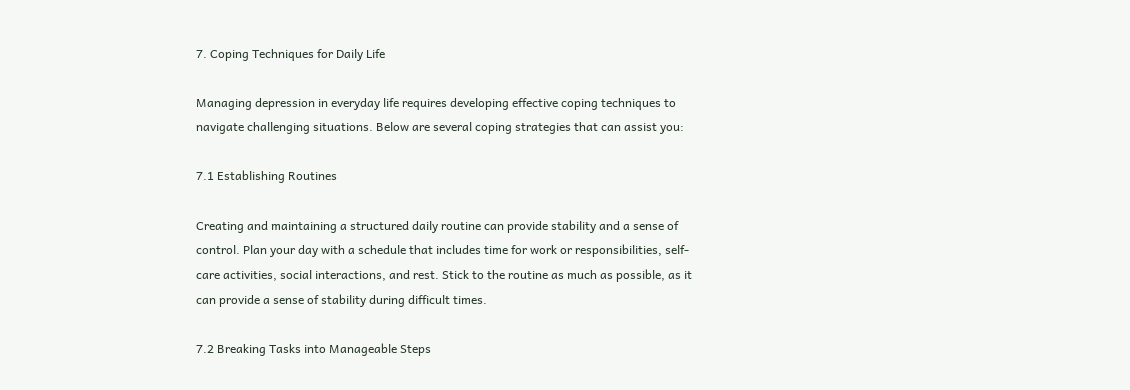7. Coping Techniques for Daily Life

Managing depression in everyday life requires developing effective coping techniques to navigate challenging situations. Below are several coping strategies that can assist you:

7.1 Establishing Routines

Creating and maintaining a structured daily routine can provide stability and a sense of control. Plan your day with a schedule that includes time for work or responsibilities, self-care activities, social interactions, and rest. Stick to the routine as much as possible, as it can provide a sense of stability during difficult times.

7.2 Breaking Tasks into Manageable Steps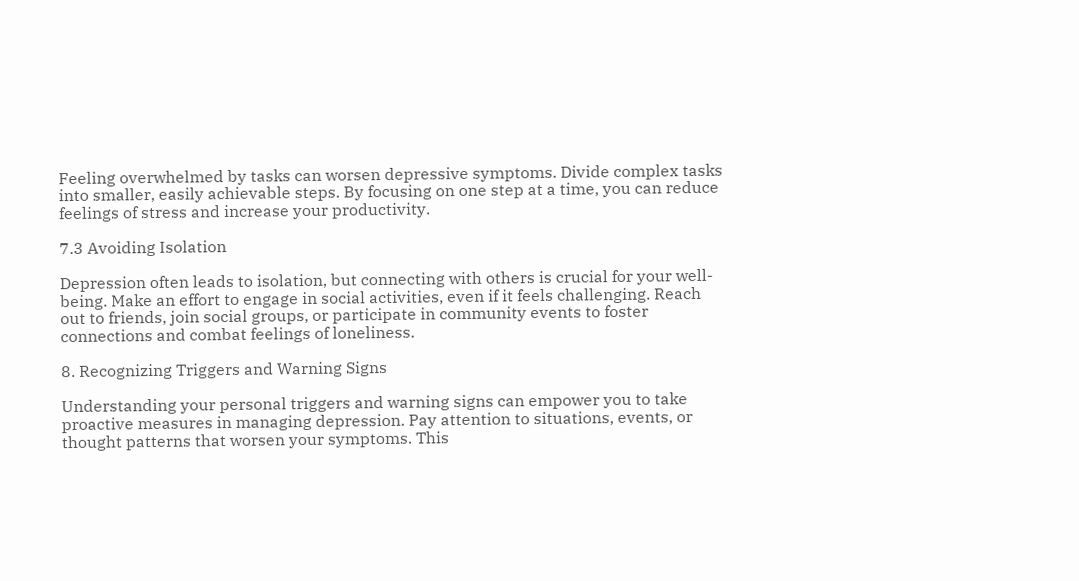Feeling overwhelmed by tasks can worsen depressive symptoms. Divide complex tasks into smaller, easily achievable steps. By focusing on one step at a time, you can reduce feelings of stress and increase your productivity.

7.3 Avoiding Isolation

Depression often leads to isolation, but connecting with others is crucial for your well-being. Make an effort to engage in social activities, even if it feels challenging. Reach out to friends, join social groups, or participate in community events to foster connections and combat feelings of loneliness.

8. Recognizing Triggers and Warning Signs

Understanding your personal triggers and warning signs can empower you to take proactive measures in managing depression. Pay attention to situations, events, or thought patterns that worsen your symptoms. This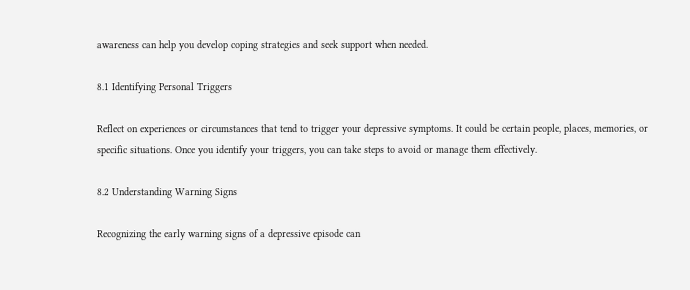awareness can help you develop coping strategies and seek support when needed.

8.1 Identifying Personal Triggers

Reflect on experiences or circumstances that tend to trigger your depressive symptoms. It could be certain people, places, memories, or specific situations. Once you identify your triggers, you can take steps to avoid or manage them effectively.

8.2 Understanding Warning Signs

Recognizing the early warning signs of a depressive episode can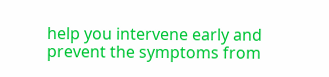help you intervene early and prevent the symptoms from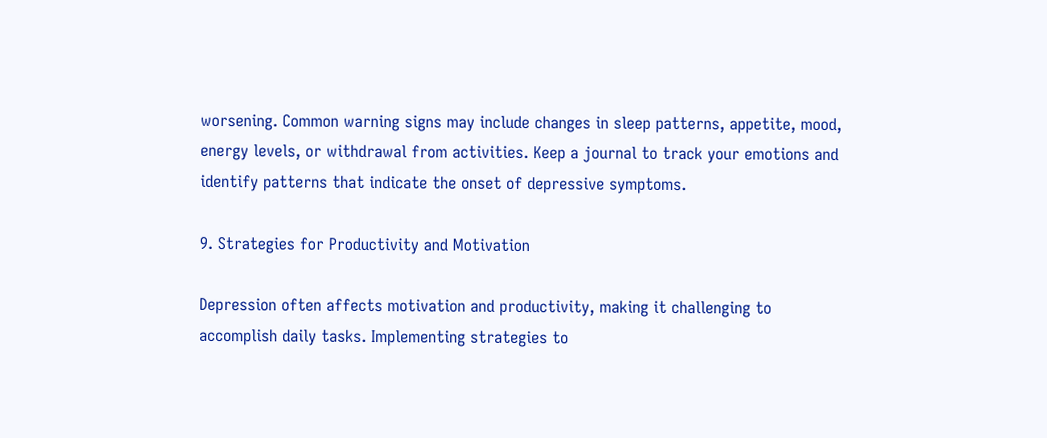worsening. Common warning signs may include changes in sleep patterns, appetite, mood, energy levels, or withdrawal from activities. Keep a journal to track your emotions and identify patterns that indicate the onset of depressive symptoms.

9. Strategies for Productivity and Motivation

Depression often affects motivation and productivity, making it challenging to accomplish daily tasks. Implementing strategies to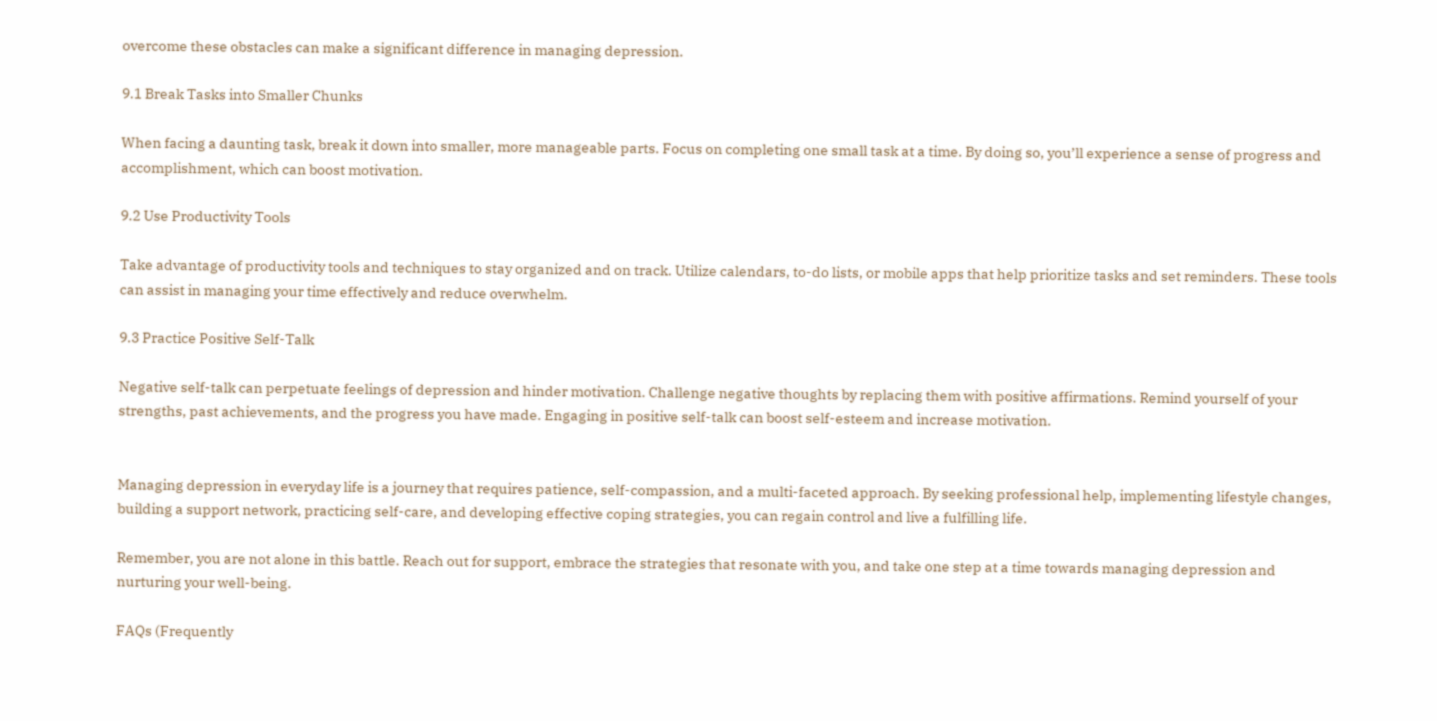overcome these obstacles can make a significant difference in managing depression.

9.1 Break Tasks into Smaller Chunks

When facing a daunting task, break it down into smaller, more manageable parts. Focus on completing one small task at a time. By doing so, you’ll experience a sense of progress and accomplishment, which can boost motivation.

9.2 Use Productivity Tools

Take advantage of productivity tools and techniques to stay organized and on track. Utilize calendars, to-do lists, or mobile apps that help prioritize tasks and set reminders. These tools can assist in managing your time effectively and reduce overwhelm.

9.3 Practice Positive Self-Talk

Negative self-talk can perpetuate feelings of depression and hinder motivation. Challenge negative thoughts by replacing them with positive affirmations. Remind yourself of your strengths, past achievements, and the progress you have made. Engaging in positive self-talk can boost self-esteem and increase motivation.


Managing depression in everyday life is a journey that requires patience, self-compassion, and a multi-faceted approach. By seeking professional help, implementing lifestyle changes, building a support network, practicing self-care, and developing effective coping strategies, you can regain control and live a fulfilling life.

Remember, you are not alone in this battle. Reach out for support, embrace the strategies that resonate with you, and take one step at a time towards managing depression and nurturing your well-being.

FAQs (Frequently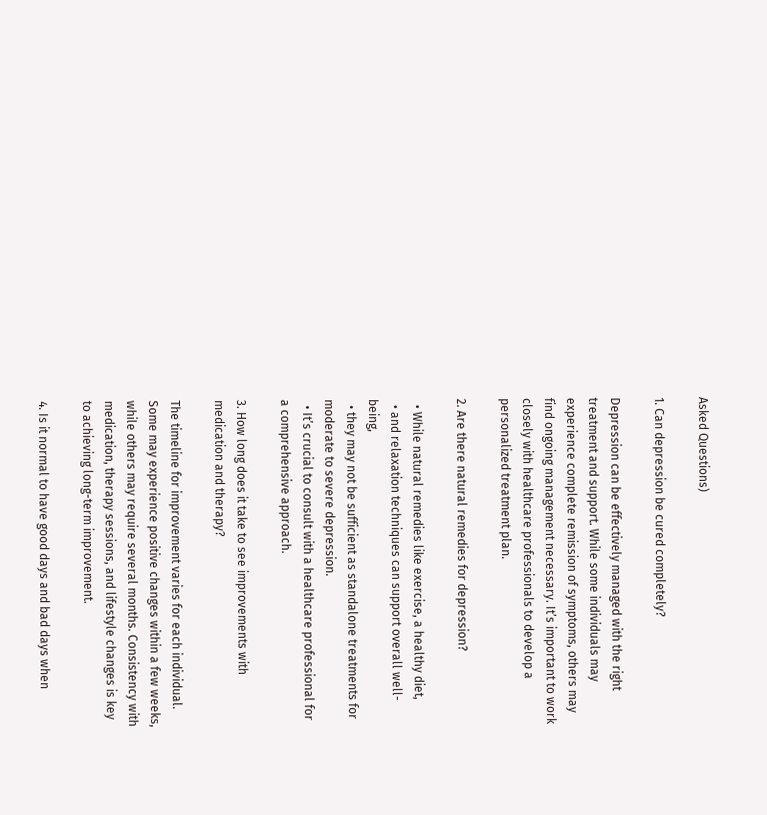Asked Questions)

1. Can depression be cured completely?

Depression can be effectively managed with the right treatment and support. While some individuals may experience complete remission of symptoms, others may find ongoing management necessary. It’s important to work closely with healthcare professionals to develop a personalized treatment plan.

2. Are there natural remedies for depression?

  • While natural remedies like exercise, a healthy diet,
  • and relaxation techniques can support overall well-being,
  • they may not be sufficient as standalone treatments for moderate to severe depression.
  • It’s crucial to consult with a healthcare professional for a comprehensive approach.

3. How long does it take to see improvements with medication and therapy?

The timeline for improvement varies for each individual. Some may experience positive changes within a few weeks, while others may require several months. Consistency with medication, therapy sessions, and lifestyle changes is key to achieving long-term improvement.

4. Is it normal to have good days and bad days when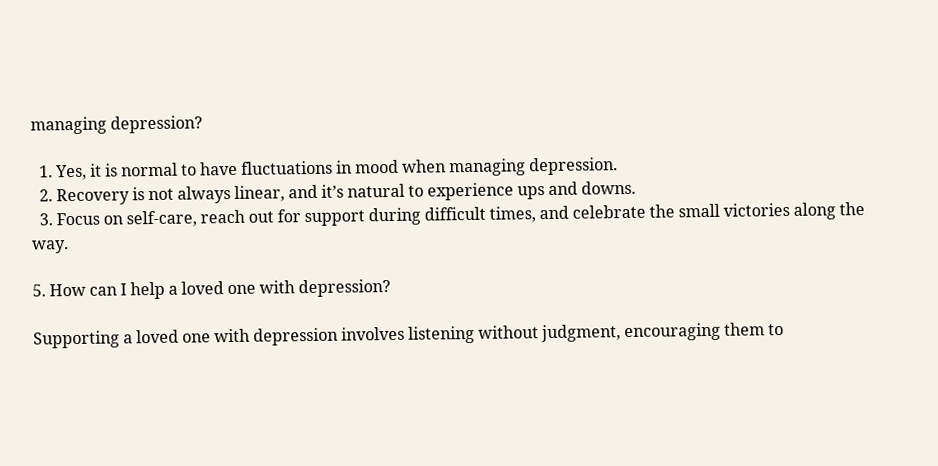managing depression?

  1. Yes, it is normal to have fluctuations in mood when managing depression.
  2. Recovery is not always linear, and it’s natural to experience ups and downs.
  3. Focus on self-care, reach out for support during difficult times, and celebrate the small victories along the way.

5. How can I help a loved one with depression?

Supporting a loved one with depression involves listening without judgment, encouraging them to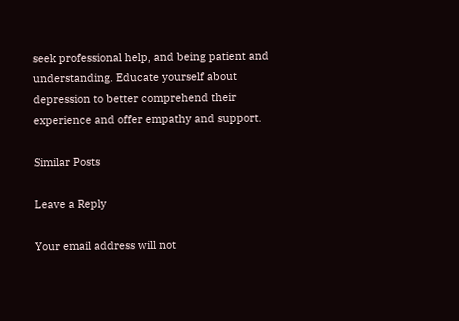seek professional help, and being patient and understanding. Educate yourself about depression to better comprehend their experience and offer empathy and support.

Similar Posts

Leave a Reply

Your email address will not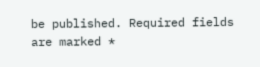be published. Required fields are marked *